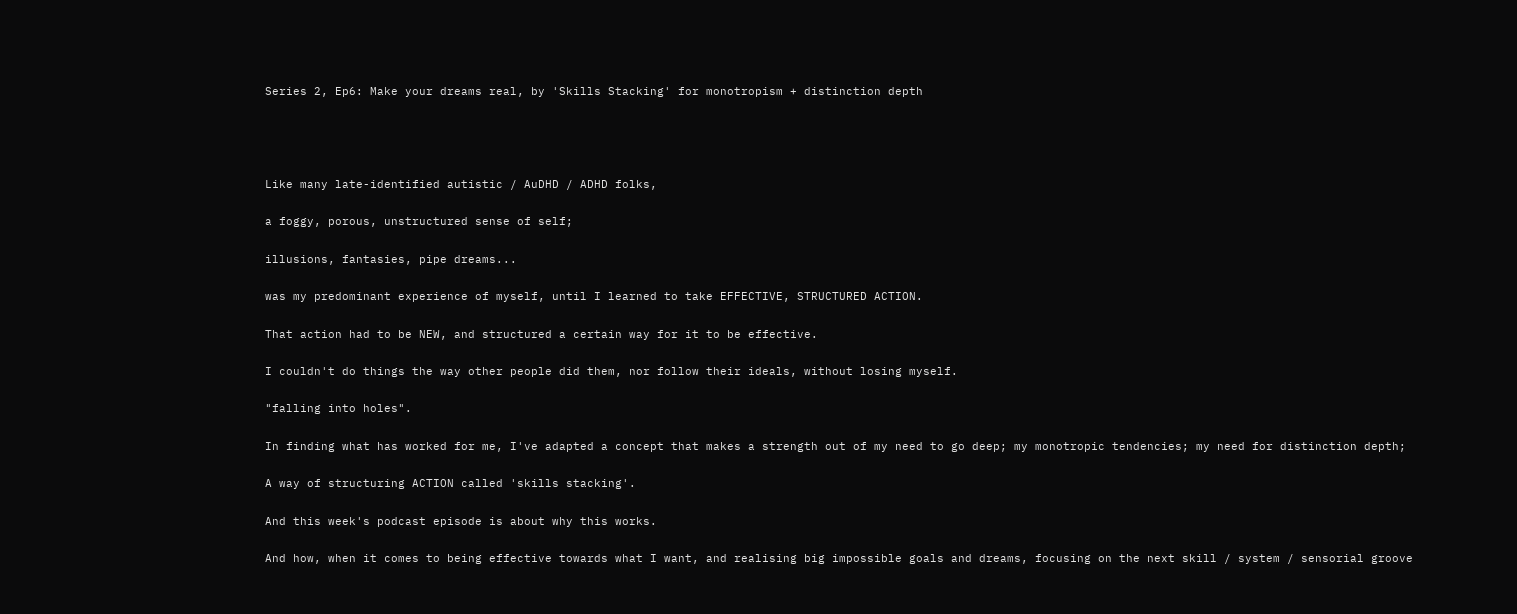Series 2, Ep6: Make your dreams real, by 'Skills Stacking' for monotropism + distinction depth




Like many late-identified autistic / AuDHD / ADHD folks,

a foggy, porous, unstructured sense of self;

illusions, fantasies, pipe dreams...

was my predominant experience of myself, until I learned to take EFFECTIVE, STRUCTURED ACTION.

That action had to be NEW, and structured a certain way for it to be effective.

I couldn't do things the way other people did them, nor follow their ideals, without losing myself.

"falling into holes".

In finding what has worked for me, I've adapted a concept that makes a strength out of my need to go deep; my monotropic tendencies; my need for distinction depth;

A way of structuring ACTION called 'skills stacking'.

And this week's podcast episode is about why this works.

And how, when it comes to being effective towards what I want, and realising big impossible goals and dreams, focusing on the next skill / system / sensorial groove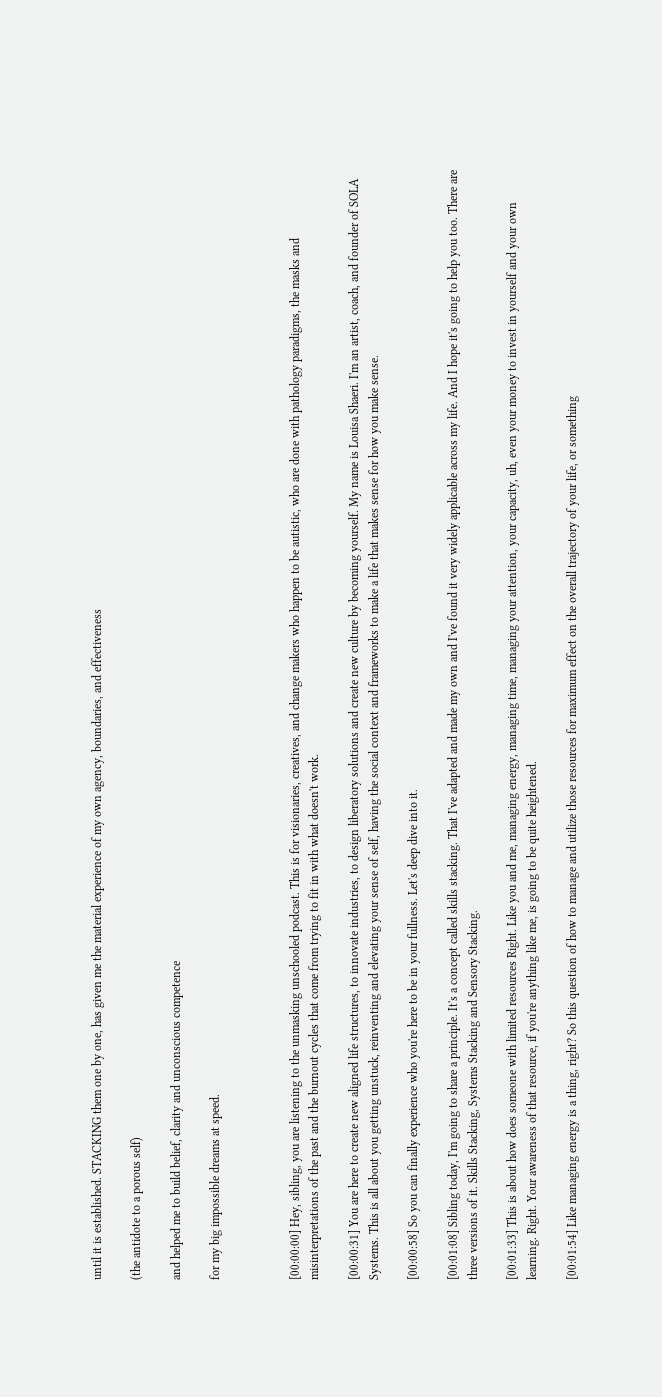until it is established. STACKING them one by one, has given me the material experience of my own agency, boundaries, and effectiveness

(the antidote to a porous self)

and helped me to build belief, clarity and unconscious competence

for my big impossible dreams at speed.



[00:00:00] Hey, sibling, you are listening to the unmasking unschooled podcast. This is for visionaries, creatives, and change makers who happen to be autistic, who are done with pathology paradigms, the masks and misinterpretations of the past and the burnout cycles that come from trying to fit in with what doesn't work.

[00:00:31] You are here to create new aligned life structures, to innovate industries, to design liberatory solutions and create new culture by becoming yourself. My name is Louisa Shaeri. I'm an artist, coach, and founder of SOLA Systems. This is all about you getting unstuck, reinventing and elevating your sense of self, having the social context and frameworks to make a life that makes sense for how you make sense.

[00:00:58] So you can finally experience who you're here to be in your fullness. Let's deep dive into it.

[00:01:08] Sibling today, I'm going to share a principle. It's a concept called skills stacking. That I've adapted and made my own and I've found it very widely applicable across my life. And I hope it's going to help you too. There are three versions of it. Skills Stacking, Systems Stacking and Sensory Stacking.

[00:01:33] This is about how does someone with limited resources Right. Like you and me, managing energy, managing time, managing your attention, your capacity, uh, even your money to invest in yourself and your own learning. Right. Your awareness of that resource, if you're anything like me, is going to be quite heightened.

[00:01:54] Like managing energy is a thing, right? So this question of how to manage and utilize those resources for maximum effect on the overall trajectory of your life, or something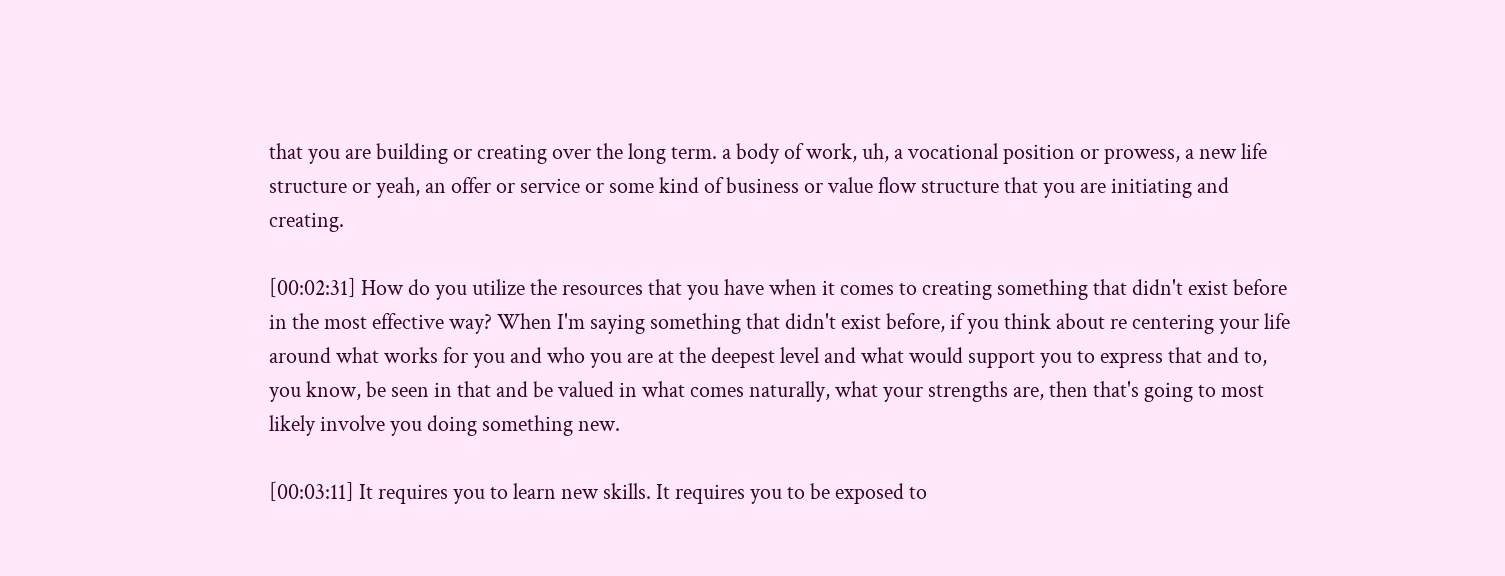that you are building or creating over the long term. a body of work, uh, a vocational position or prowess, a new life structure or yeah, an offer or service or some kind of business or value flow structure that you are initiating and creating.

[00:02:31] How do you utilize the resources that you have when it comes to creating something that didn't exist before in the most effective way? When I'm saying something that didn't exist before, if you think about re centering your life around what works for you and who you are at the deepest level and what would support you to express that and to, you know, be seen in that and be valued in what comes naturally, what your strengths are, then that's going to most likely involve you doing something new.

[00:03:11] It requires you to learn new skills. It requires you to be exposed to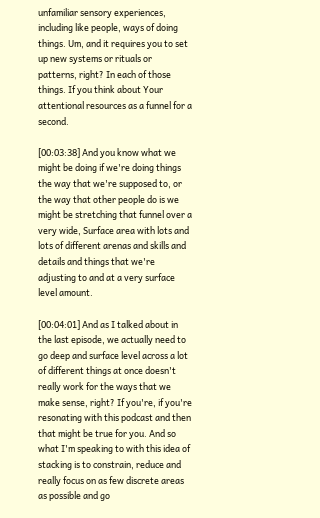unfamiliar sensory experiences, including like people, ways of doing things. Um, and it requires you to set up new systems or rituals or patterns, right? In each of those things. If you think about Your attentional resources as a funnel for a second.

[00:03:38] And you know what we might be doing if we're doing things the way that we're supposed to, or the way that other people do is we might be stretching that funnel over a very wide, Surface area with lots and lots of different arenas and skills and details and things that we're adjusting to and at a very surface level amount.

[00:04:01] And as I talked about in the last episode, we actually need to go deep and surface level across a lot of different things at once doesn't really work for the ways that we make sense, right? If you're, if you're resonating with this podcast and then that might be true for you. And so what I'm speaking to with this idea of stacking is to constrain, reduce and really focus on as few discrete areas as possible and go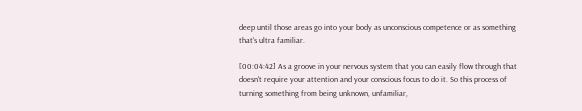deep until those areas go into your body as unconscious competence or as something that's ultra familiar.

[00:04:42] As a groove in your nervous system that you can easily flow through that doesn't require your attention and your conscious focus to do it. So this process of turning something from being unknown, unfamiliar,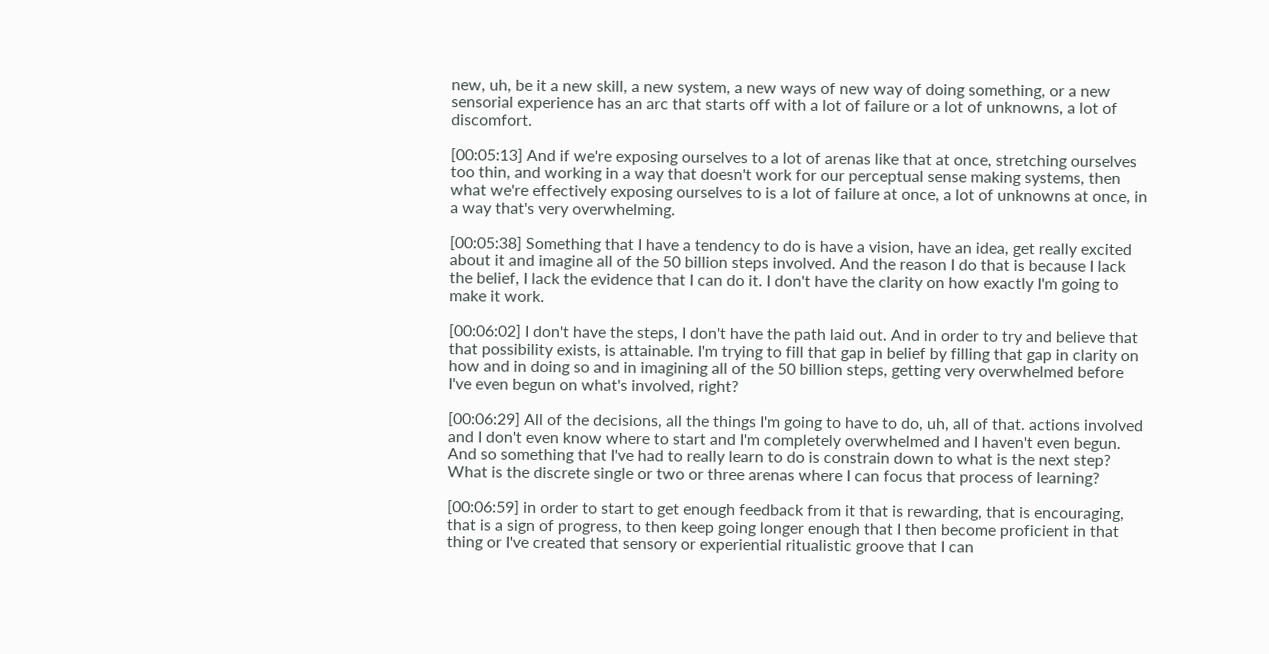new, uh, be it a new skill, a new system, a new ways of new way of doing something, or a new sensorial experience has an arc that starts off with a lot of failure or a lot of unknowns, a lot of discomfort.

[00:05:13] And if we're exposing ourselves to a lot of arenas like that at once, stretching ourselves too thin, and working in a way that doesn't work for our perceptual sense making systems, then what we're effectively exposing ourselves to is a lot of failure at once, a lot of unknowns at once, in a way that's very overwhelming.

[00:05:38] Something that I have a tendency to do is have a vision, have an idea, get really excited about it and imagine all of the 50 billion steps involved. And the reason I do that is because I lack the belief, I lack the evidence that I can do it. I don't have the clarity on how exactly I'm going to make it work.

[00:06:02] I don't have the steps, I don't have the path laid out. And in order to try and believe that that possibility exists, is attainable. I'm trying to fill that gap in belief by filling that gap in clarity on how and in doing so and in imagining all of the 50 billion steps, getting very overwhelmed before I've even begun on what's involved, right?

[00:06:29] All of the decisions, all the things I'm going to have to do, uh, all of that. actions involved and I don't even know where to start and I'm completely overwhelmed and I haven't even begun. And so something that I've had to really learn to do is constrain down to what is the next step? What is the discrete single or two or three arenas where I can focus that process of learning?

[00:06:59] in order to start to get enough feedback from it that is rewarding, that is encouraging, that is a sign of progress, to then keep going longer enough that I then become proficient in that thing or I've created that sensory or experiential ritualistic groove that I can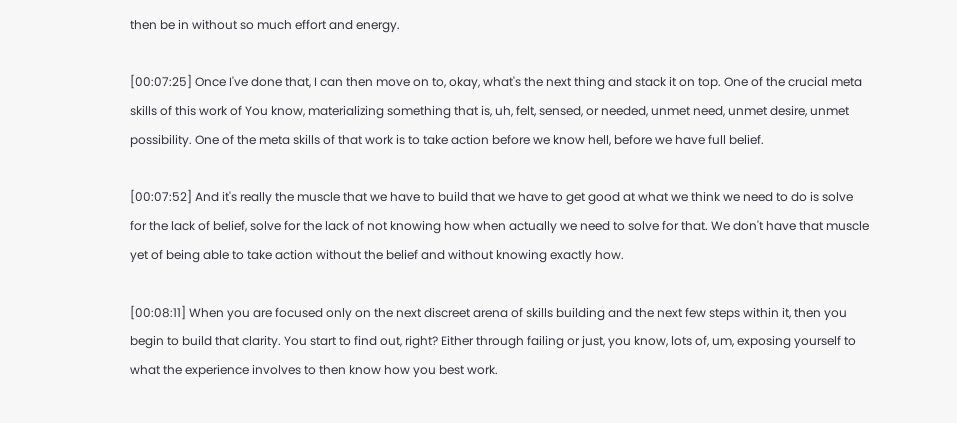then be in without so much effort and energy.

[00:07:25] Once I've done that, I can then move on to, okay, what's the next thing and stack it on top. One of the crucial meta skills of this work of You know, materializing something that is, uh, felt, sensed, or needed, unmet need, unmet desire, unmet possibility. One of the meta skills of that work is to take action before we know hell, before we have full belief.

[00:07:52] And it's really the muscle that we have to build that we have to get good at what we think we need to do is solve for the lack of belief, solve for the lack of not knowing how when actually we need to solve for that. We don't have that muscle yet of being able to take action without the belief and without knowing exactly how.

[00:08:11] When you are focused only on the next discreet arena of skills building and the next few steps within it, then you begin to build that clarity. You start to find out, right? Either through failing or just, you know, lots of, um, exposing yourself to what the experience involves to then know how you best work.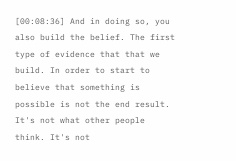[00:08:36] And in doing so, you also build the belief. The first type of evidence that that we build. In order to start to believe that something is possible is not the end result. It's not what other people think. It's not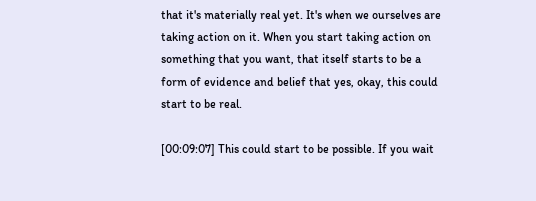that it's materially real yet. It's when we ourselves are taking action on it. When you start taking action on something that you want, that itself starts to be a form of evidence and belief that yes, okay, this could start to be real.

[00:09:07] This could start to be possible. If you wait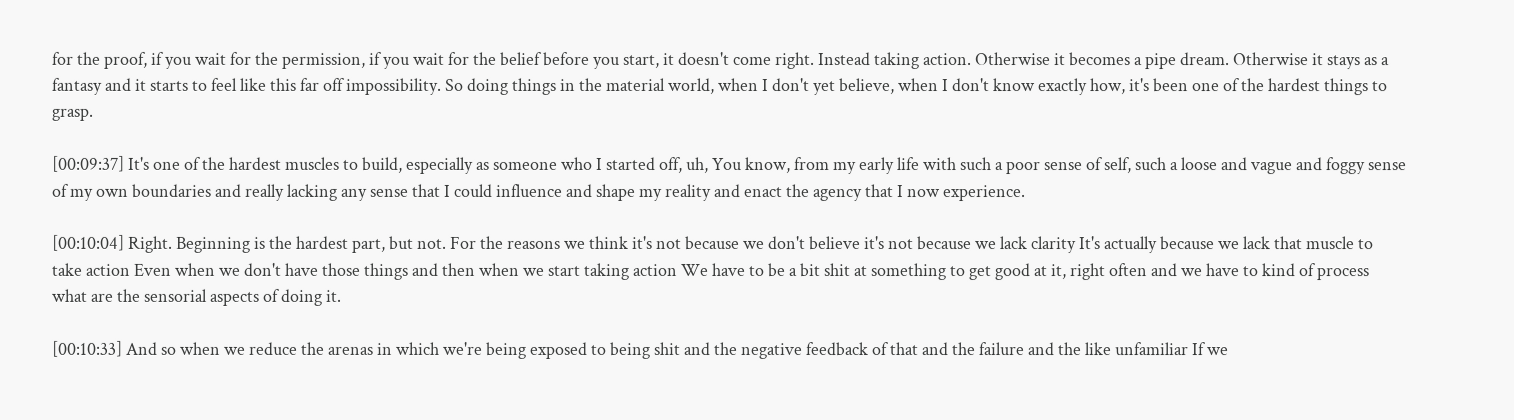for the proof, if you wait for the permission, if you wait for the belief before you start, it doesn't come right. Instead taking action. Otherwise it becomes a pipe dream. Otherwise it stays as a fantasy and it starts to feel like this far off impossibility. So doing things in the material world, when I don't yet believe, when I don't know exactly how, it's been one of the hardest things to grasp.

[00:09:37] It's one of the hardest muscles to build, especially as someone who I started off, uh, You know, from my early life with such a poor sense of self, such a loose and vague and foggy sense of my own boundaries and really lacking any sense that I could influence and shape my reality and enact the agency that I now experience.

[00:10:04] Right. Beginning is the hardest part, but not. For the reasons we think it's not because we don't believe it's not because we lack clarity It's actually because we lack that muscle to take action Even when we don't have those things and then when we start taking action We have to be a bit shit at something to get good at it, right often and we have to kind of process what are the sensorial aspects of doing it.

[00:10:33] And so when we reduce the arenas in which we're being exposed to being shit and the negative feedback of that and the failure and the like unfamiliar If we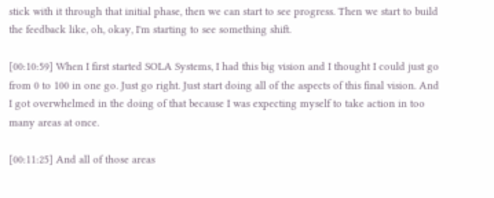stick with it through that initial phase, then we can start to see progress. Then we start to build the feedback like, oh, okay, I'm starting to see something shift.

[00:10:59] When I first started SOLA Systems, I had this big vision and I thought I could just go from 0 to 100 in one go. Just go right. Just start doing all of the aspects of this final vision. And I got overwhelmed in the doing of that because I was expecting myself to take action in too many areas at once.

[00:11:25] And all of those areas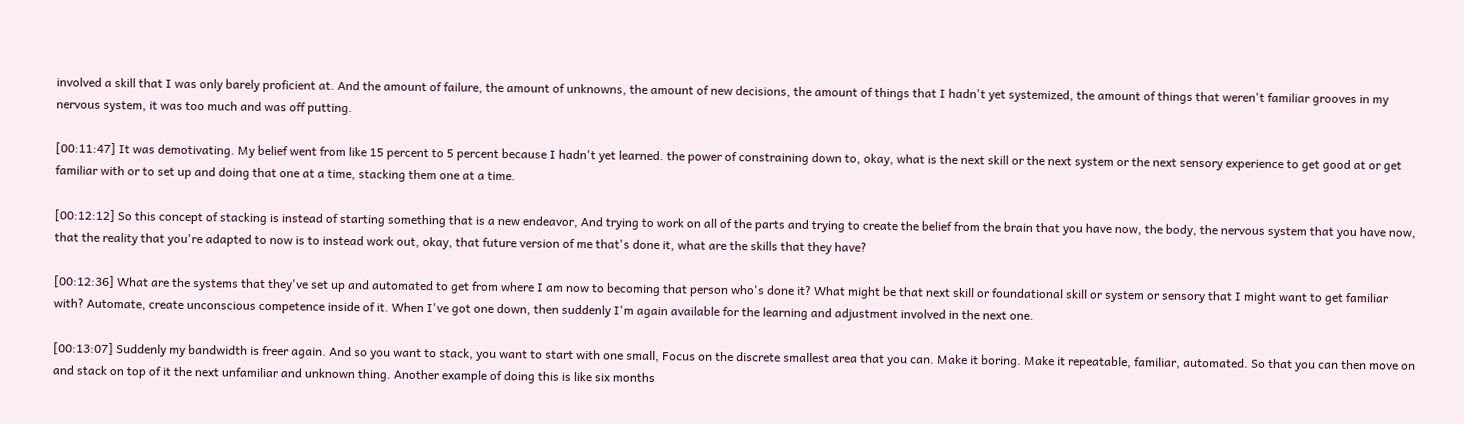involved a skill that I was only barely proficient at. And the amount of failure, the amount of unknowns, the amount of new decisions, the amount of things that I hadn't yet systemized, the amount of things that weren't familiar grooves in my nervous system, it was too much and was off putting.

[00:11:47] It was demotivating. My belief went from like 15 percent to 5 percent because I hadn't yet learned. the power of constraining down to, okay, what is the next skill or the next system or the next sensory experience to get good at or get familiar with or to set up and doing that one at a time, stacking them one at a time.

[00:12:12] So this concept of stacking is instead of starting something that is a new endeavor, And trying to work on all of the parts and trying to create the belief from the brain that you have now, the body, the nervous system that you have now, that the reality that you're adapted to now is to instead work out, okay, that future version of me that's done it, what are the skills that they have?

[00:12:36] What are the systems that they've set up and automated to get from where I am now to becoming that person who's done it? What might be that next skill or foundational skill or system or sensory that I might want to get familiar with? Automate, create unconscious competence inside of it. When I've got one down, then suddenly I'm again available for the learning and adjustment involved in the next one.

[00:13:07] Suddenly my bandwidth is freer again. And so you want to stack, you want to start with one small, Focus on the discrete smallest area that you can. Make it boring. Make it repeatable, familiar, automated. So that you can then move on and stack on top of it the next unfamiliar and unknown thing. Another example of doing this is like six months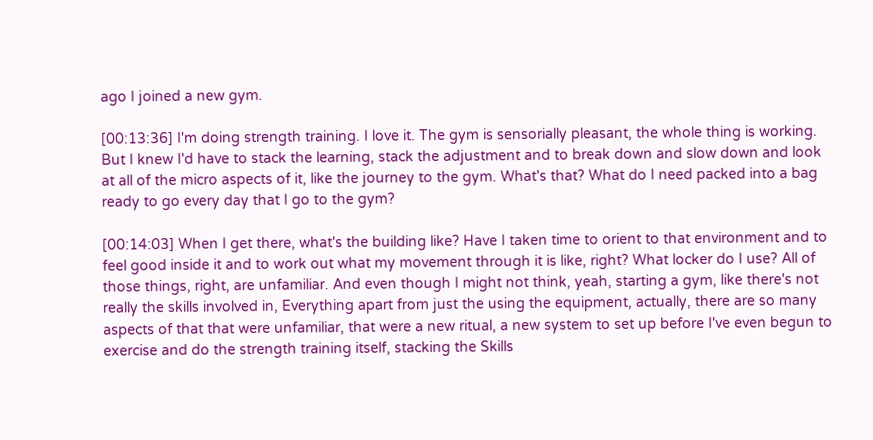ago I joined a new gym.

[00:13:36] I'm doing strength training. I love it. The gym is sensorially pleasant, the whole thing is working. But I knew I'd have to stack the learning, stack the adjustment and to break down and slow down and look at all of the micro aspects of it, like the journey to the gym. What's that? What do I need packed into a bag ready to go every day that I go to the gym?

[00:14:03] When I get there, what's the building like? Have I taken time to orient to that environment and to feel good inside it and to work out what my movement through it is like, right? What locker do I use? All of those things, right, are unfamiliar. And even though I might not think, yeah, starting a gym, like there's not really the skills involved in, Everything apart from just the using the equipment, actually, there are so many aspects of that that were unfamiliar, that were a new ritual, a new system to set up before I've even begun to exercise and do the strength training itself, stacking the Skills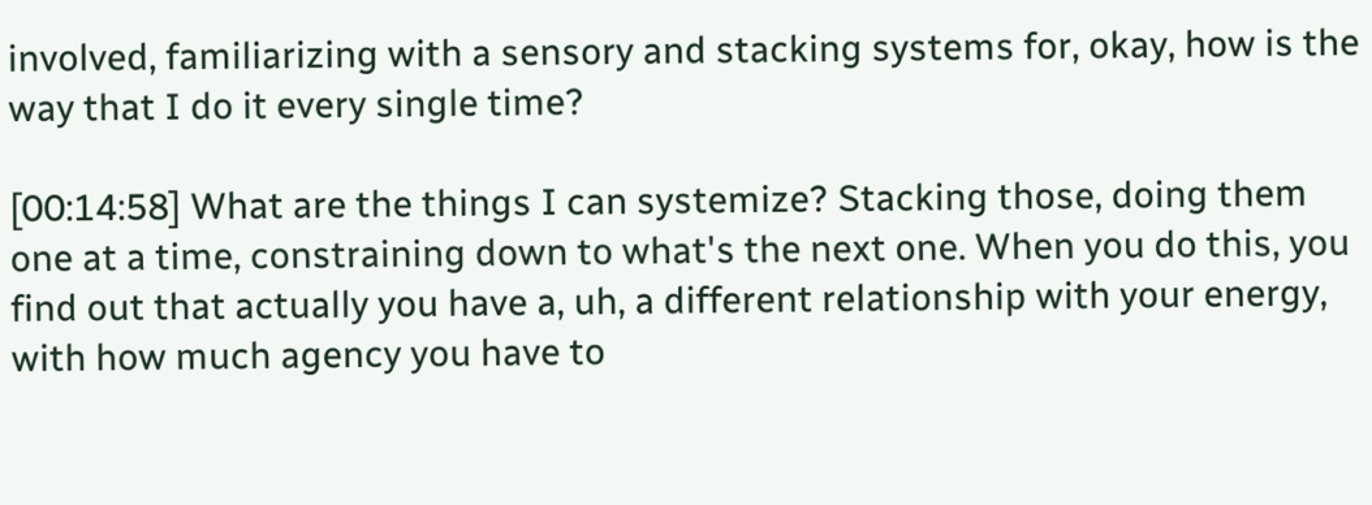involved, familiarizing with a sensory and stacking systems for, okay, how is the way that I do it every single time?

[00:14:58] What are the things I can systemize? Stacking those, doing them one at a time, constraining down to what's the next one. When you do this, you find out that actually you have a, uh, a different relationship with your energy, with how much agency you have to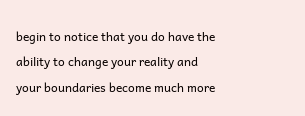begin to notice that you do have the ability to change your reality and your boundaries become much more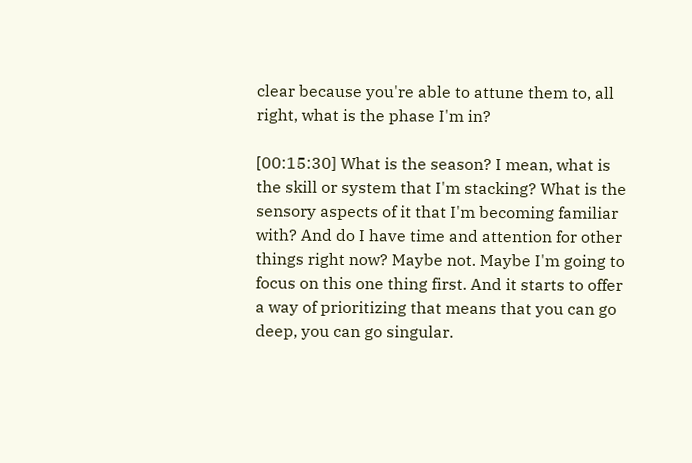clear because you're able to attune them to, all right, what is the phase I'm in?

[00:15:30] What is the season? I mean, what is the skill or system that I'm stacking? What is the sensory aspects of it that I'm becoming familiar with? And do I have time and attention for other things right now? Maybe not. Maybe I'm going to focus on this one thing first. And it starts to offer a way of prioritizing that means that you can go deep, you can go singular.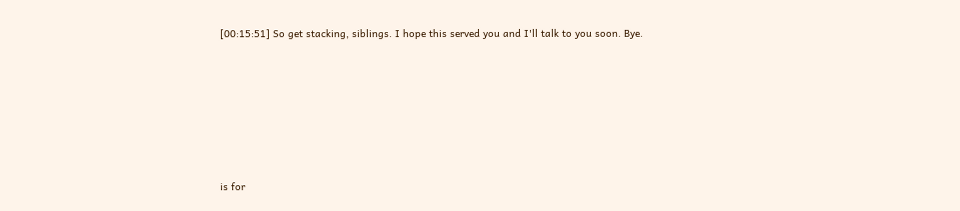[00:15:51] So get stacking, siblings. I hope this served you and I'll talk to you soon. Bye.








is for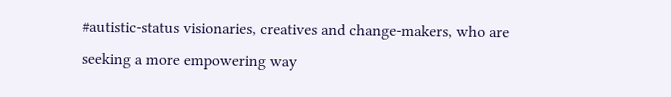#autistic-status visionaries, creatives and change-makers, who are seeking a more empowering way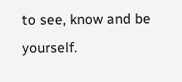to see, know and be yourself.